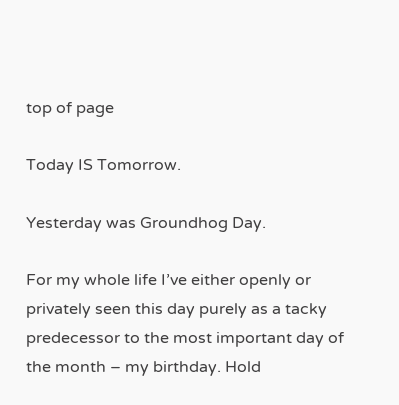top of page

Today IS Tomorrow.

Yesterday was Groundhog Day.

For my whole life I’ve either openly or privately seen this day purely as a tacky predecessor to the most important day of the month – my birthday. Hold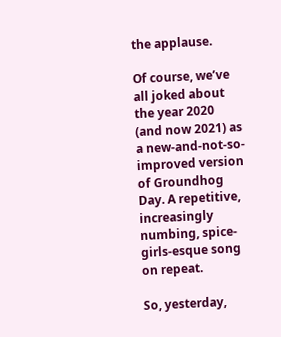the applause.

Of course, we’ve all joked about the year 2020 (and now 2021) as a new-and-not-so-improved version of Groundhog Day. A repetitive, increasingly numbing, spice-girls-esque song on repeat.

So, yesterday,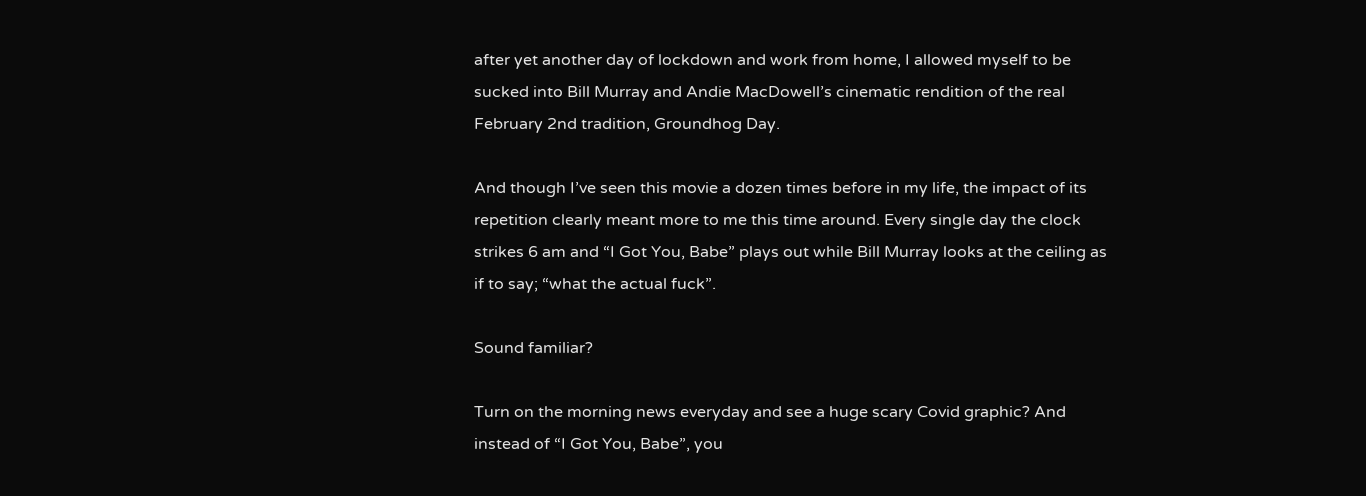after yet another day of lockdown and work from home, I allowed myself to be sucked into Bill Murray and Andie MacDowell’s cinematic rendition of the real February 2nd tradition, Groundhog Day.

And though I’ve seen this movie a dozen times before in my life, the impact of its repetition clearly meant more to me this time around. Every single day the clock strikes 6 am and “I Got You, Babe” plays out while Bill Murray looks at the ceiling as if to say; “what the actual fuck”.

Sound familiar?

Turn on the morning news everyday and see a huge scary Covid graphic? And instead of “I Got You, Babe”, you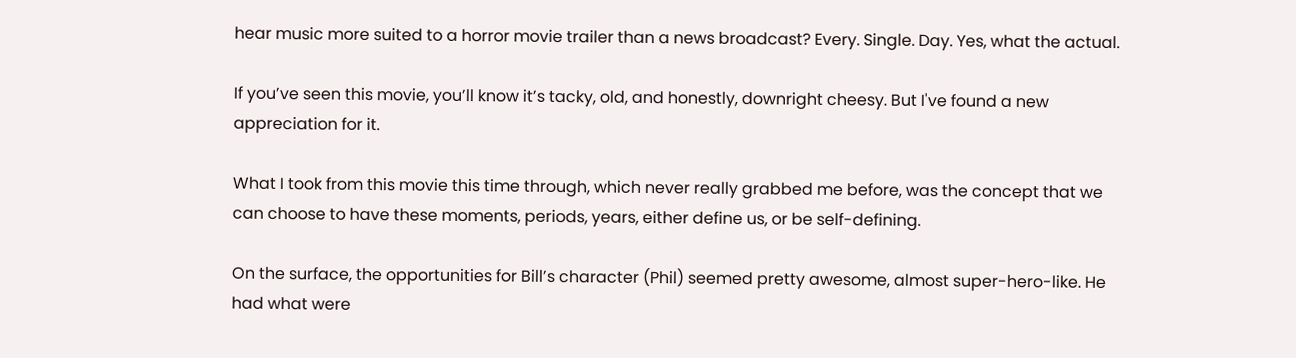hear music more suited to a horror movie trailer than a news broadcast? Every. Single. Day. Yes, what the actual.

If you’ve seen this movie, you’ll know it’s tacky, old, and honestly, downright cheesy. But I've found a new appreciation for it.

What I took from this movie this time through, which never really grabbed me before, was the concept that we can choose to have these moments, periods, years, either define us, or be self-defining.

On the surface, the opportunities for Bill’s character (Phil) seemed pretty awesome, almost super-hero-like. He had what were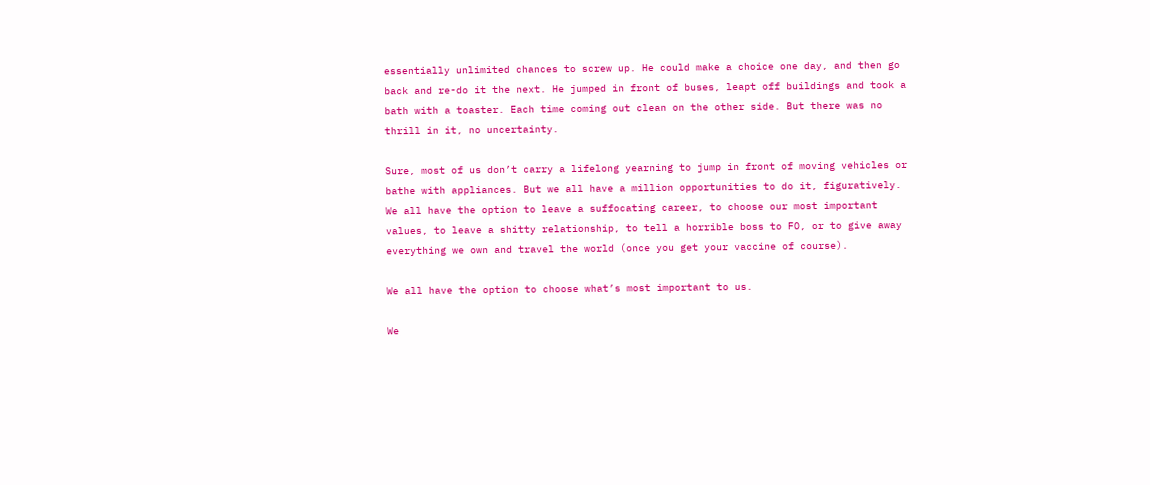essentially unlimited chances to screw up. He could make a choice one day, and then go back and re-do it the next. He jumped in front of buses, leapt off buildings and took a bath with a toaster. Each time coming out clean on the other side. But there was no thrill in it, no uncertainty.

Sure, most of us don’t carry a lifelong yearning to jump in front of moving vehicles or bathe with appliances. But we all have a million opportunities to do it, figuratively. We all have the option to leave a suffocating career, to choose our most important values, to leave a shitty relationship, to tell a horrible boss to FO, or to give away everything we own and travel the world (once you get your vaccine of course).

We all have the option to choose what’s most important to us.

We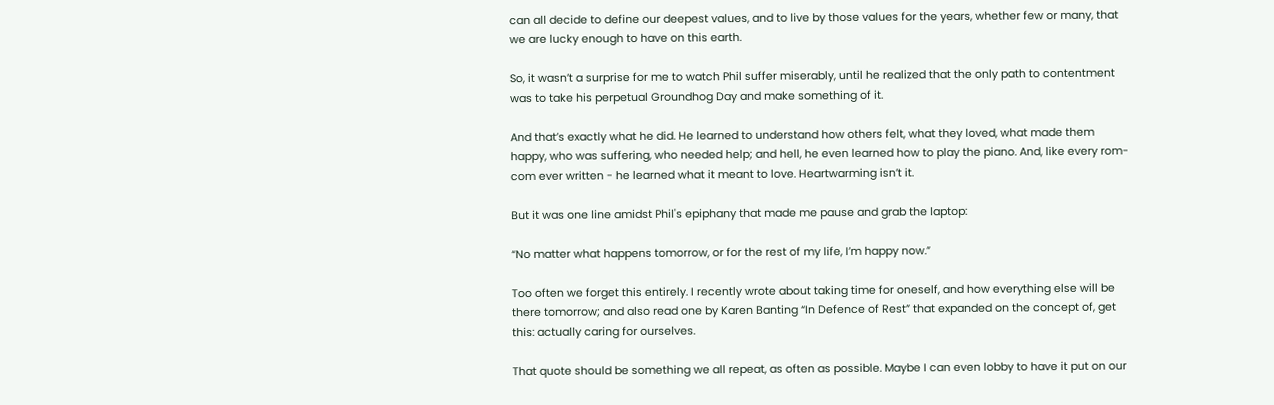can all decide to define our deepest values, and to live by those values for the years, whether few or many, that we are lucky enough to have on this earth.

So, it wasn’t a surprise for me to watch Phil suffer miserably, until he realized that the only path to contentment was to take his perpetual Groundhog Day and make something of it.

And that’s exactly what he did. He learned to understand how others felt, what they loved, what made them happy, who was suffering, who needed help; and hell, he even learned how to play the piano. And, like every rom-com ever written - he learned what it meant to love. Heartwarming isn’t it.

But it was one line amidst Phil's epiphany that made me pause and grab the laptop:

“No matter what happens tomorrow, or for the rest of my life, I’m happy now.”

Too often we forget this entirely. I recently wrote about taking time for oneself, and how everything else will be there tomorrow; and also read one by Karen Banting “In Defence of Rest” that expanded on the concept of, get this: actually caring for ourselves.

That quote should be something we all repeat, as often as possible. Maybe I can even lobby to have it put on our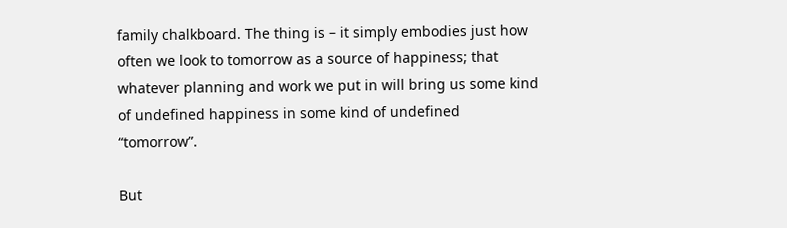family chalkboard. The thing is – it simply embodies just how often we look to tomorrow as a source of happiness; that whatever planning and work we put in will bring us some kind of undefined happiness in some kind of undefined “tomorrow”.

But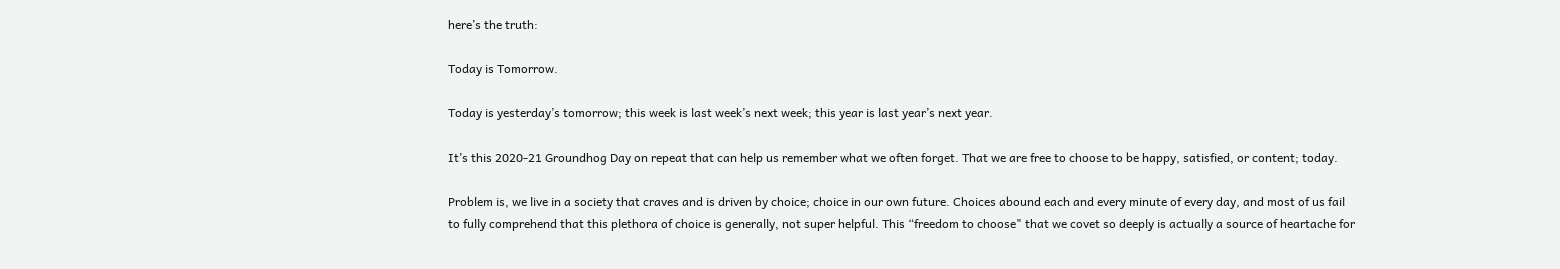here’s the truth:

Today is Tomorrow.

Today is yesterday’s tomorrow; this week is last week’s next week; this year is last year’s next year.

It’s this 2020-21 Groundhog Day on repeat that can help us remember what we often forget. That we are free to choose to be happy, satisfied, or content; today.

Problem is, we live in a society that craves and is driven by choice; choice in our own future. Choices abound each and every minute of every day, and most of us fail to fully comprehend that this plethora of choice is generally, not super helpful. This “freedom to choose" that we covet so deeply is actually a source of heartache for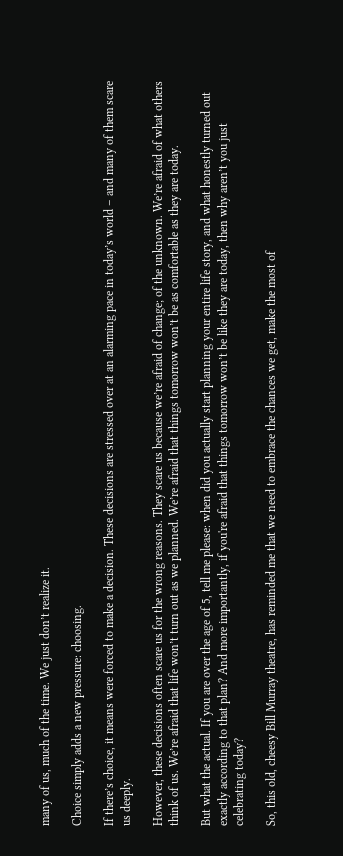many of us, much of the time. We just don’t realize it.

Choice simply adds a new pressure: choosing.

If there’s choice, it means were forced to make a decision. These decisions are stressed over at an alarming pace in today’s world – and many of them scare us deeply.

However, these decisions often scare us for the wrong reasons. They scare us because we’re afraid of change; of the unknown. We’re afraid of what others think of us. We’re afraid that life won’t turn out as we planned. We’re afraid that things tomorrow won’t be as comfortable as they are today.

But what the actual. If you are over the age of 5, tell me please: when did you actually start planning your entire life story, and what honestly turned out exactly according to that plan? And more importantly, if you're afraid that things tomorrow won’t be like they are today, then why aren’t you just celebrating today?

So, this old, cheesy Bill Murray theatre, has reminded me that we need to embrace the chances we get, make the most of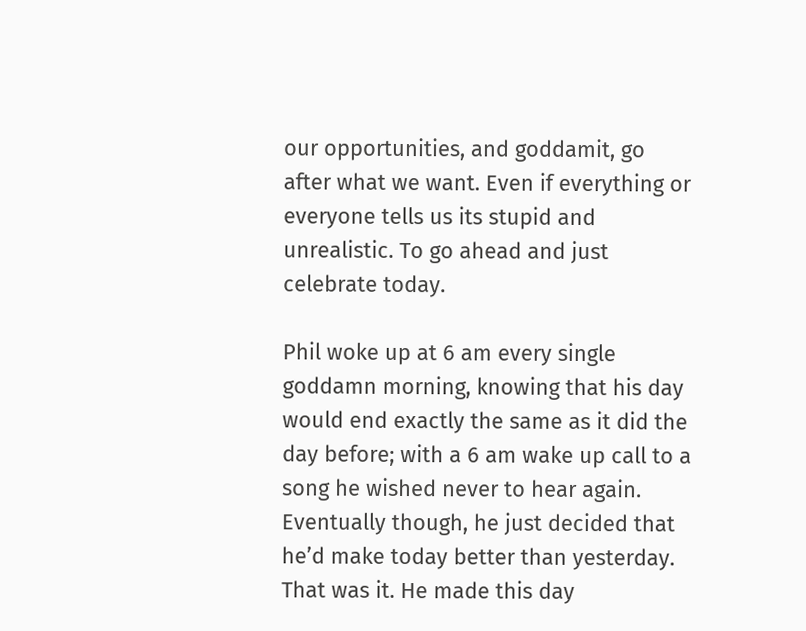our opportunities, and goddamit, go after what we want. Even if everything or everyone tells us its stupid and unrealistic. To go ahead and just celebrate today.

Phil woke up at 6 am every single goddamn morning, knowing that his day would end exactly the same as it did the day before; with a 6 am wake up call to a song he wished never to hear again. Eventually though, he just decided that he’d make today better than yesterday. That was it. He made this day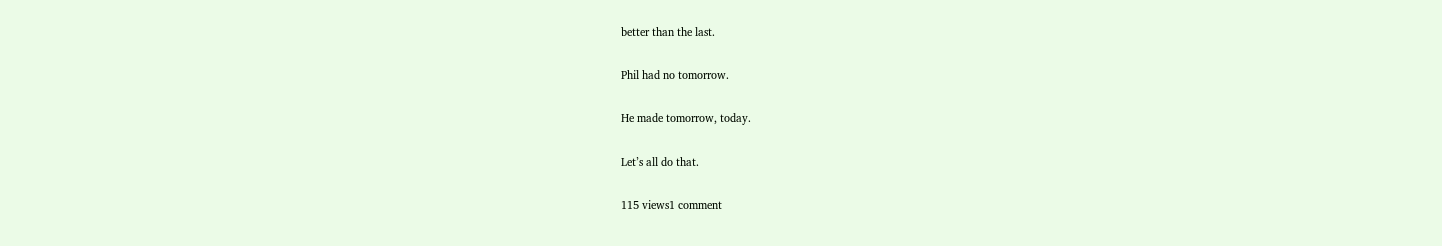better than the last.

Phil had no tomorrow.

He made tomorrow, today.

Let’s all do that.

115 views1 comment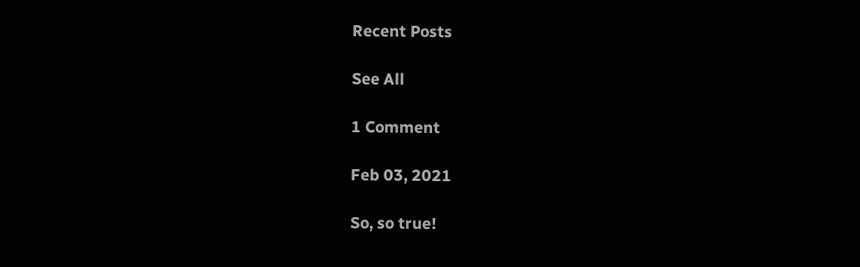Recent Posts

See All

1 Comment

Feb 03, 2021

So, so true!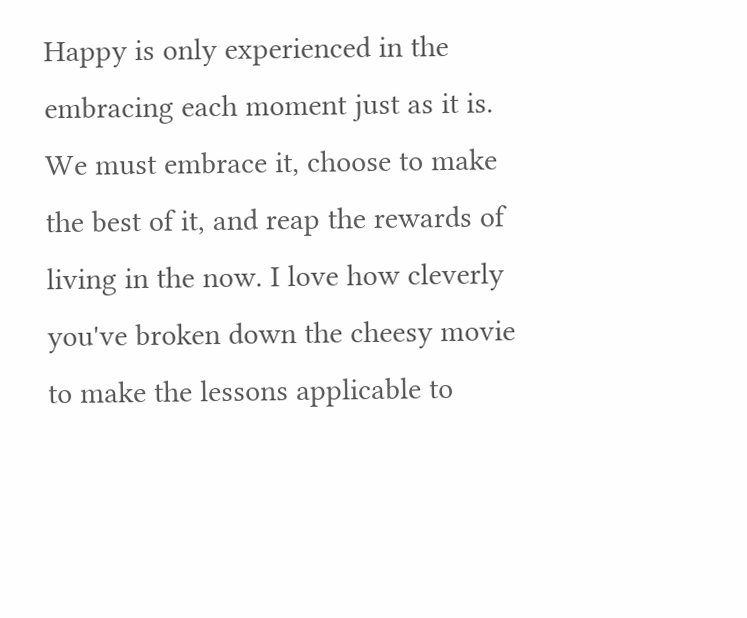Happy is only experienced in the embracing each moment just as it is. We must embrace it, choose to make the best of it, and reap the rewards of living in the now. I love how cleverly you've broken down the cheesy movie to make the lessons applicable to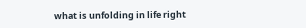what is unfolding in life right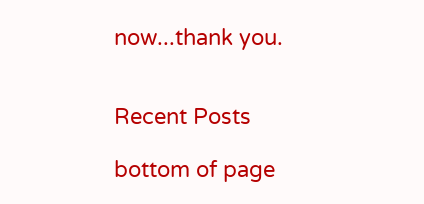now...thank you.


Recent Posts

bottom of page